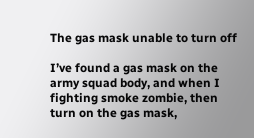The gas mask unable to turn off

I’ve found a gas mask on the army squad body, and when I fighting smoke zombie, then turn on the gas mask,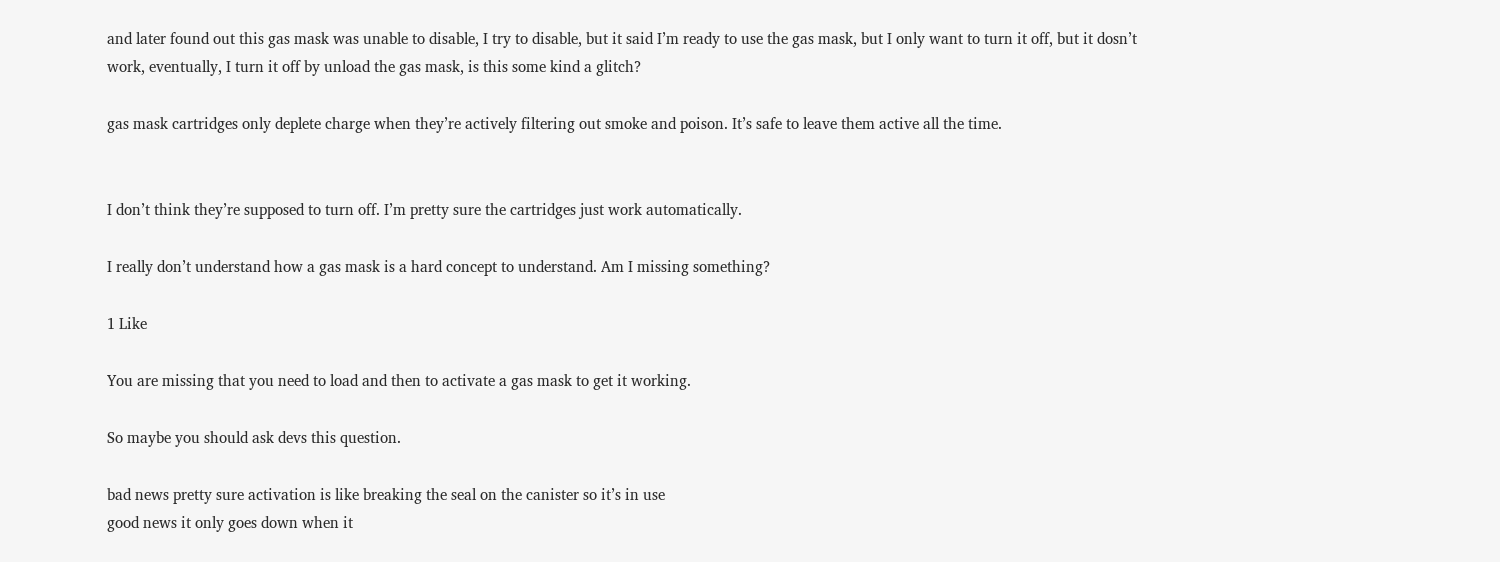and later found out this gas mask was unable to disable, I try to disable, but it said I’m ready to use the gas mask, but I only want to turn it off, but it dosn’t work, eventually, I turn it off by unload the gas mask, is this some kind a glitch?

gas mask cartridges only deplete charge when they’re actively filtering out smoke and poison. It’s safe to leave them active all the time.


I don’t think they’re supposed to turn off. I’m pretty sure the cartridges just work automatically.

I really don’t understand how a gas mask is a hard concept to understand. Am I missing something?

1 Like

You are missing that you need to load and then to activate a gas mask to get it working.

So maybe you should ask devs this question.

bad news pretty sure activation is like breaking the seal on the canister so it’s in use
good news it only goes down when it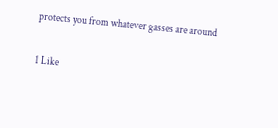protects you from whatever gasses are around

1 Like